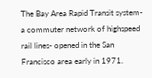The Bay Area Rapid Transit system- a commuter network of highspeed rail lines- opened in the San Francisco area early in 1971.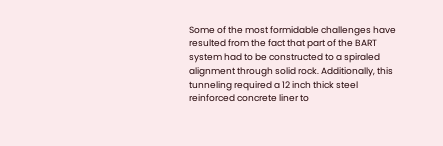Some of the most formidable challenges have resulted from the fact that part of the BART system had to be constructed to a spiraled alignment through solid rock. Additionally, this tunneling required a 12 inch thick steel reinforced concrete liner to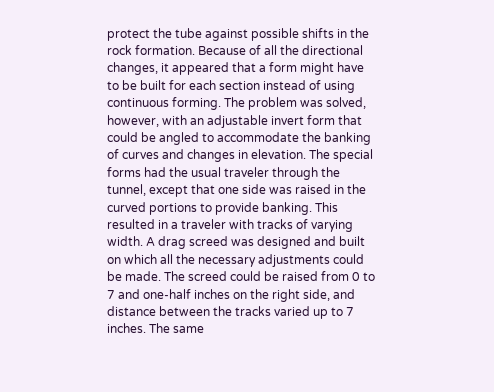protect the tube against possible shifts in the rock formation. Because of all the directional changes, it appeared that a form might have to be built for each section instead of using continuous forming. The problem was solved, however, with an adjustable invert form that could be angled to accommodate the banking of curves and changes in elevation. The special forms had the usual traveler through the tunnel, except that one side was raised in the curved portions to provide banking. This resulted in a traveler with tracks of varying width. A drag screed was designed and built on which all the necessary adjustments could be made. The screed could be raised from 0 to 7 and one-half inches on the right side, and distance between the tracks varied up to 7 inches. The same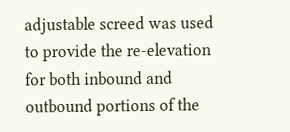adjustable screed was used to provide the re-elevation for both inbound and outbound portions of the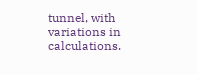tunnel, with variations in calculations.